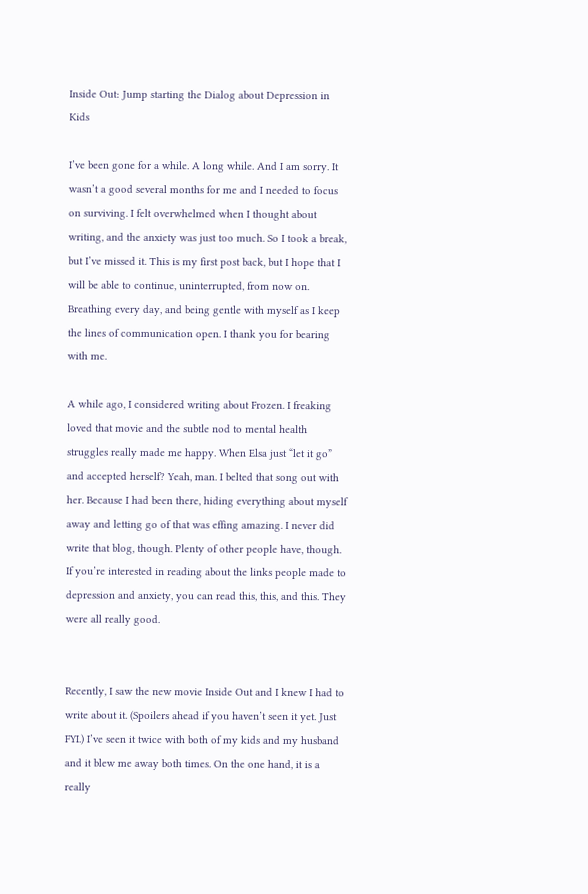Inside Out: Jump starting the Dialog about Depression in Kids

I’ve been gone for a while. A long while. And I am sorry. It wasn’t a good several months for me and I needed to focus on surviving. I felt overwhelmed when I thought about writing, and the anxiety was just too much. So I took a break, but I’ve missed it. This is my first post back, but I hope that I will be able to continue, uninterrupted, from now on. Breathing every day, and being gentle with myself as I keep the lines of communication open. I thank you for bearing with me.

A while ago, I considered writing about Frozen. I freaking loved that movie and the subtle nod to mental health struggles really made me happy. When Elsa just “let it go” and accepted herself? Yeah, man. I belted that song out with her. Because I had been there, hiding everything about myself away and letting go of that was effing amazing. I never did write that blog, though. Plenty of other people have, though. If you’re interested in reading about the links people made to depression and anxiety, you can read this, this, and this. They were all really good.


Recently, I saw the new movie Inside Out and I knew I had to write about it. (Spoilers ahead if you haven’t seen it yet. Just FYI.) I’ve seen it twice with both of my kids and my husband and it blew me away both times. On the one hand, it is a really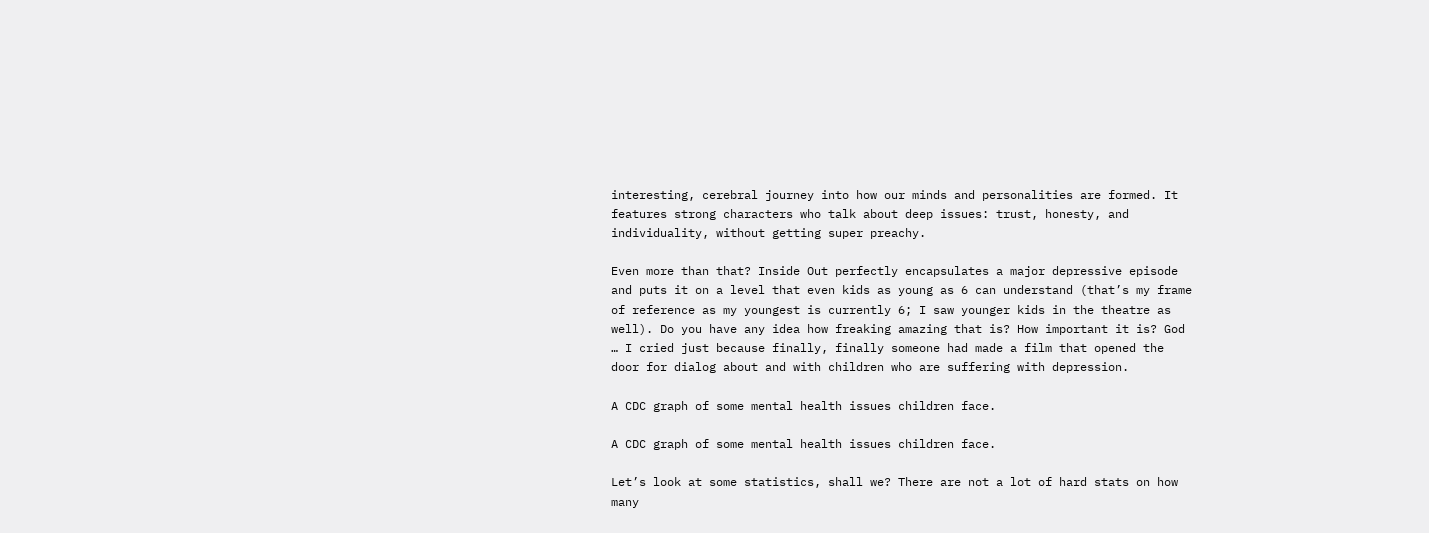interesting, cerebral journey into how our minds and personalities are formed. It features strong characters who talk about deep issues: trust, honesty, and individuality, without getting super preachy.

Even more than that? Inside Out perfectly encapsulates a major depressive episode and puts it on a level that even kids as young as 6 can understand (that’s my frame of reference as my youngest is currently 6; I saw younger kids in the theatre as well). Do you have any idea how freaking amazing that is? How important it is? God … I cried just because finally, finally someone had made a film that opened the door for dialog about and with children who are suffering with depression.

A CDC graph of some mental health issues children face.

A CDC graph of some mental health issues children face.

Let’s look at some statistics, shall we? There are not a lot of hard stats on how many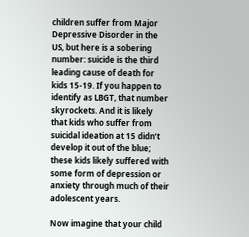children suffer from Major Depressive Disorder in the US, but here is a sobering number: suicide is the third leading cause of death for kids 15-19. If you happen to identify as LBGT, that number skyrockets. And it is likely that kids who suffer from suicidal ideation at 15 didn’t develop it out of the blue; these kids likely suffered with some form of depression or anxiety through much of their adolescent years.

Now imagine that your child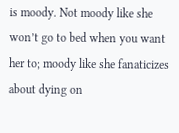is moody. Not moody like she won’t go to bed when you want her to; moody like she fanaticizes about dying on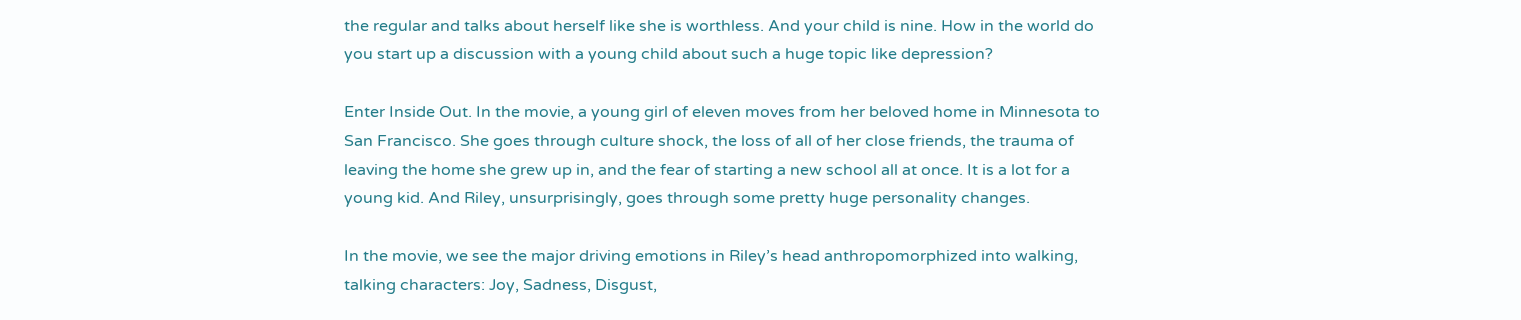the regular and talks about herself like she is worthless. And your child is nine. How in the world do you start up a discussion with a young child about such a huge topic like depression?

Enter Inside Out. In the movie, a young girl of eleven moves from her beloved home in Minnesota to San Francisco. She goes through culture shock, the loss of all of her close friends, the trauma of leaving the home she grew up in, and the fear of starting a new school all at once. It is a lot for a young kid. And Riley, unsurprisingly, goes through some pretty huge personality changes.

In the movie, we see the major driving emotions in Riley’s head anthropomorphized into walking, talking characters: Joy, Sadness, Disgust,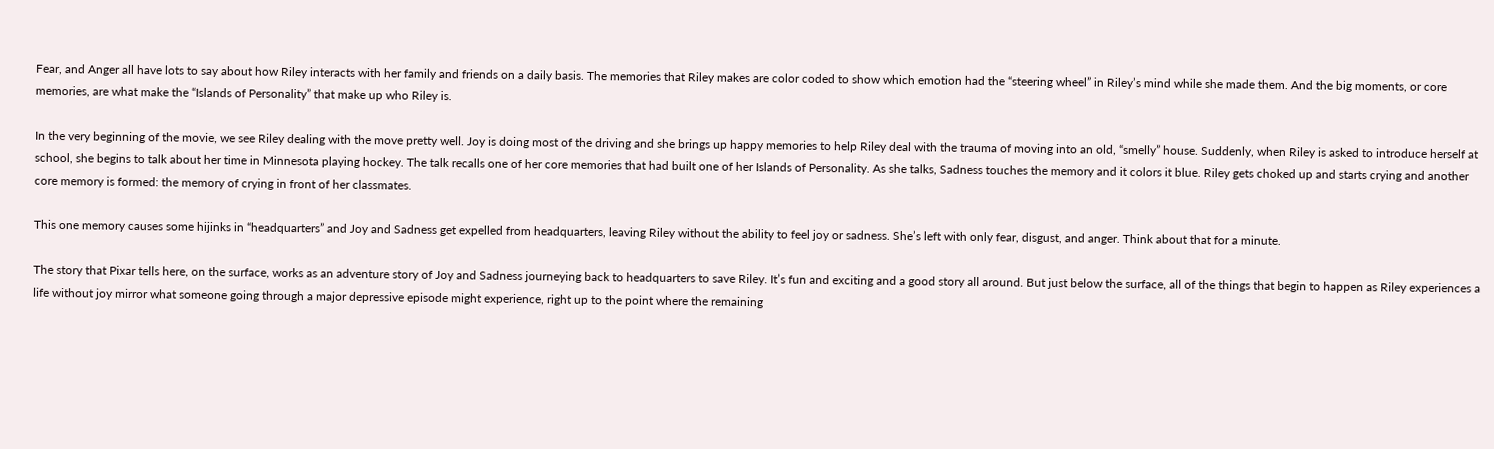Fear, and Anger all have lots to say about how Riley interacts with her family and friends on a daily basis. The memories that Riley makes are color coded to show which emotion had the “steering wheel” in Riley’s mind while she made them. And the big moments, or core memories, are what make the “Islands of Personality” that make up who Riley is.

In the very beginning of the movie, we see Riley dealing with the move pretty well. Joy is doing most of the driving and she brings up happy memories to help Riley deal with the trauma of moving into an old, “smelly” house. Suddenly, when Riley is asked to introduce herself at school, she begins to talk about her time in Minnesota playing hockey. The talk recalls one of her core memories that had built one of her Islands of Personality. As she talks, Sadness touches the memory and it colors it blue. Riley gets choked up and starts crying and another core memory is formed: the memory of crying in front of her classmates.

This one memory causes some hijinks in “headquarters” and Joy and Sadness get expelled from headquarters, leaving Riley without the ability to feel joy or sadness. She’s left with only fear, disgust, and anger. Think about that for a minute.

The story that Pixar tells here, on the surface, works as an adventure story of Joy and Sadness journeying back to headquarters to save Riley. It’s fun and exciting and a good story all around. But just below the surface, all of the things that begin to happen as Riley experiences a life without joy mirror what someone going through a major depressive episode might experience, right up to the point where the remaining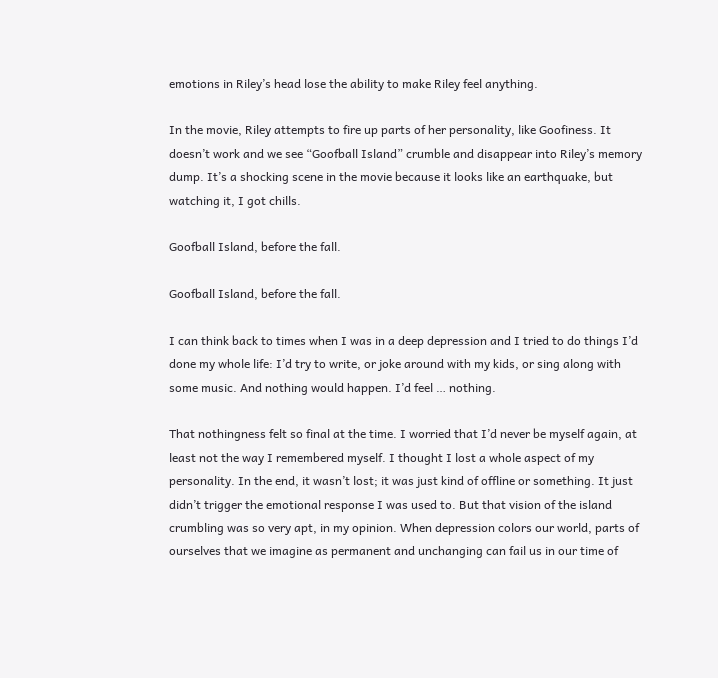emotions in Riley’s head lose the ability to make Riley feel anything.

In the movie, Riley attempts to fire up parts of her personality, like Goofiness. It doesn’t work and we see “Goofball Island” crumble and disappear into Riley’s memory dump. It’s a shocking scene in the movie because it looks like an earthquake, but watching it, I got chills.

Goofball Island, before the fall.

Goofball Island, before the fall.

I can think back to times when I was in a deep depression and I tried to do things I’d done my whole life: I’d try to write, or joke around with my kids, or sing along with some music. And nothing would happen. I’d feel … nothing.

That nothingness felt so final at the time. I worried that I’d never be myself again, at least not the way I remembered myself. I thought I lost a whole aspect of my personality. In the end, it wasn’t lost; it was just kind of offline or something. It just didn’t trigger the emotional response I was used to. But that vision of the island crumbling was so very apt, in my opinion. When depression colors our world, parts of ourselves that we imagine as permanent and unchanging can fail us in our time of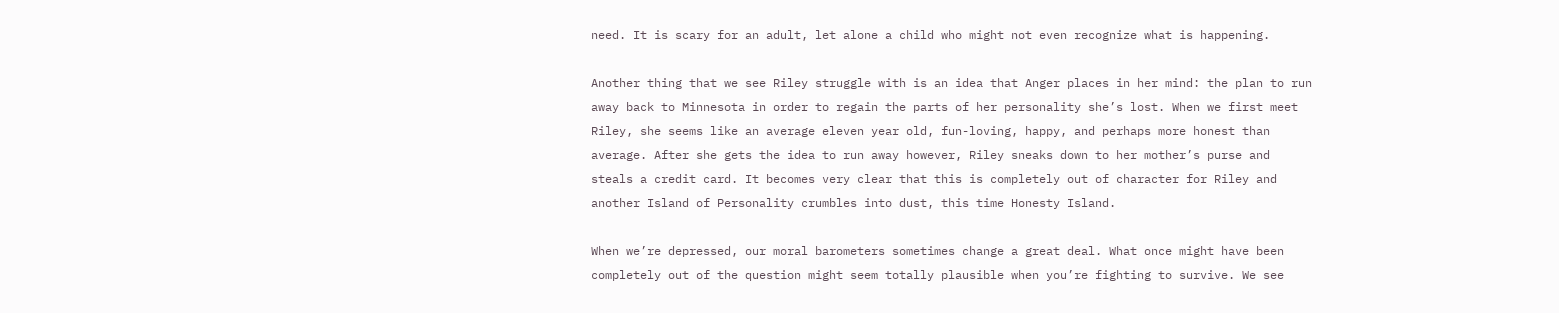need. It is scary for an adult, let alone a child who might not even recognize what is happening.

Another thing that we see Riley struggle with is an idea that Anger places in her mind: the plan to run away back to Minnesota in order to regain the parts of her personality she’s lost. When we first meet Riley, she seems like an average eleven year old, fun-loving, happy, and perhaps more honest than average. After she gets the idea to run away however, Riley sneaks down to her mother’s purse and steals a credit card. It becomes very clear that this is completely out of character for Riley and another Island of Personality crumbles into dust, this time Honesty Island.

When we’re depressed, our moral barometers sometimes change a great deal. What once might have been completely out of the question might seem totally plausible when you’re fighting to survive. We see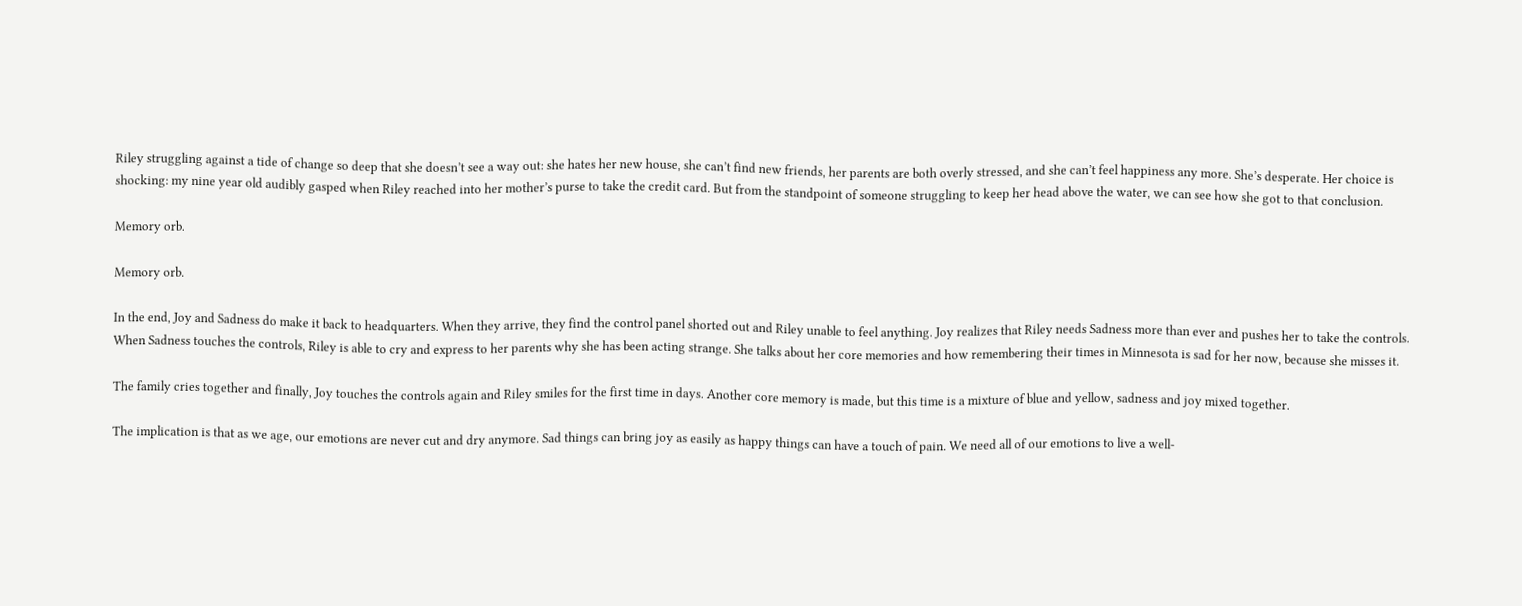Riley struggling against a tide of change so deep that she doesn’t see a way out: she hates her new house, she can’t find new friends, her parents are both overly stressed, and she can’t feel happiness any more. She’s desperate. Her choice is shocking: my nine year old audibly gasped when Riley reached into her mother’s purse to take the credit card. But from the standpoint of someone struggling to keep her head above the water, we can see how she got to that conclusion.

Memory orb.

Memory orb.

In the end, Joy and Sadness do make it back to headquarters. When they arrive, they find the control panel shorted out and Riley unable to feel anything. Joy realizes that Riley needs Sadness more than ever and pushes her to take the controls. When Sadness touches the controls, Riley is able to cry and express to her parents why she has been acting strange. She talks about her core memories and how remembering their times in Minnesota is sad for her now, because she misses it.

The family cries together and finally, Joy touches the controls again and Riley smiles for the first time in days. Another core memory is made, but this time is a mixture of blue and yellow, sadness and joy mixed together.

The implication is that as we age, our emotions are never cut and dry anymore. Sad things can bring joy as easily as happy things can have a touch of pain. We need all of our emotions to live a well-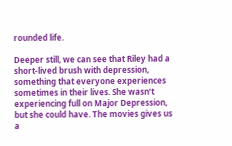rounded life.

Deeper still, we can see that Riley had a short-lived brush with depression, something that everyone experiences sometimes in their lives. She wasn’t experiencing full on Major Depression, but she could have. The movies gives us a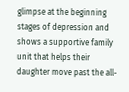glimpse at the beginning stages of depression and shows a supportive family unit that helps their daughter move past the all-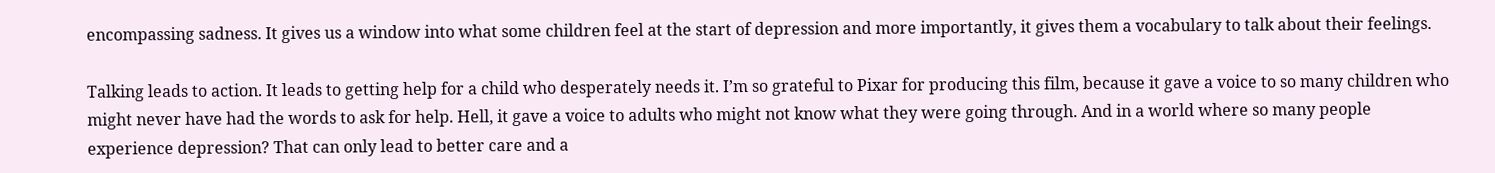encompassing sadness. It gives us a window into what some children feel at the start of depression and more importantly, it gives them a vocabulary to talk about their feelings.

Talking leads to action. It leads to getting help for a child who desperately needs it. I’m so grateful to Pixar for producing this film, because it gave a voice to so many children who might never have had the words to ask for help. Hell, it gave a voice to adults who might not know what they were going through. And in a world where so many people experience depression? That can only lead to better care and a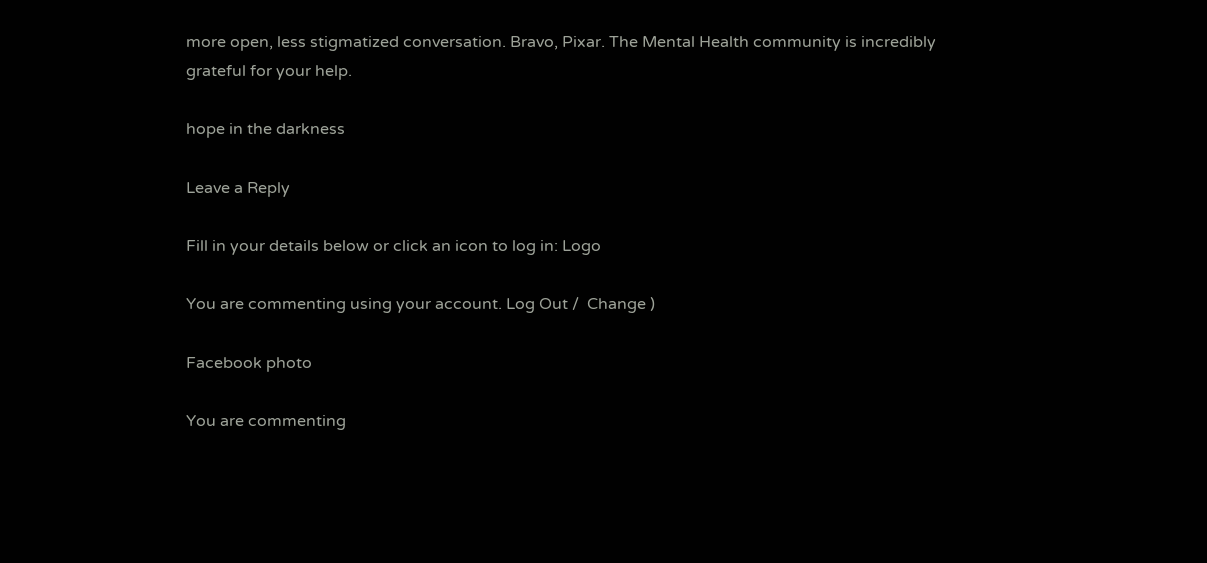more open, less stigmatized conversation. Bravo, Pixar. The Mental Health community is incredibly grateful for your help.

hope in the darkness

Leave a Reply

Fill in your details below or click an icon to log in: Logo

You are commenting using your account. Log Out /  Change )

Facebook photo

You are commenting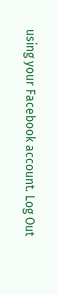using your Facebook account. Log Out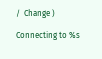/  Change )

Connecting to %s